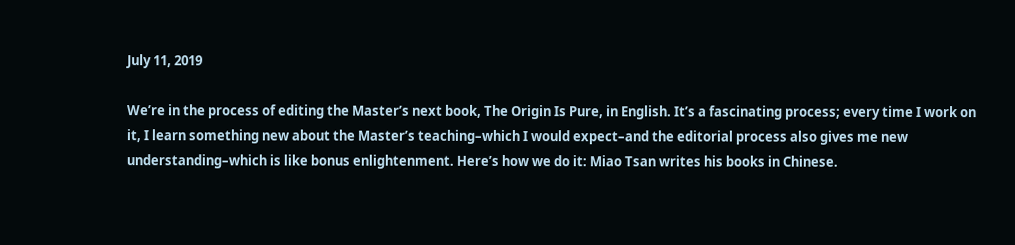July 11, 2019

We’re in the process of editing the Master’s next book, The Origin Is Pure, in English. It’s a fascinating process; every time I work on it, I learn something new about the Master’s teaching–which I would expect–and the editorial process also gives me new understanding–which is like bonus enlightenment. Here’s how we do it: Miao Tsan writes his books in Chinese.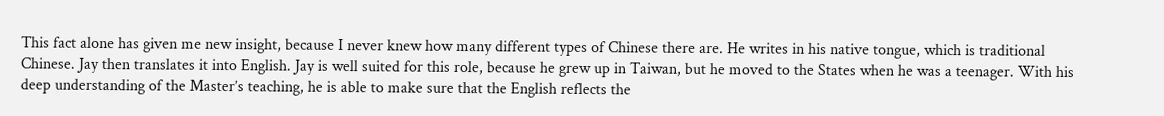This fact alone has given me new insight, because I never knew how many different types of Chinese there are. He writes in his native tongue, which is traditional Chinese. Jay then translates it into English. Jay is well suited for this role, because he grew up in Taiwan, but he moved to the States when he was a teenager. With his deep understanding of the Master’s teaching, he is able to make sure that the English reflects the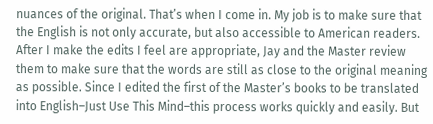nuances of the original. That’s when I come in. My job is to make sure that the English is not only accurate, but also accessible to American readers. After I make the edits I feel are appropriate, Jay and the Master review them to make sure that the words are still as close to the original meaning as possible. Since I edited the first of the Master’s books to be translated into English–Just Use This Mind–this process works quickly and easily. But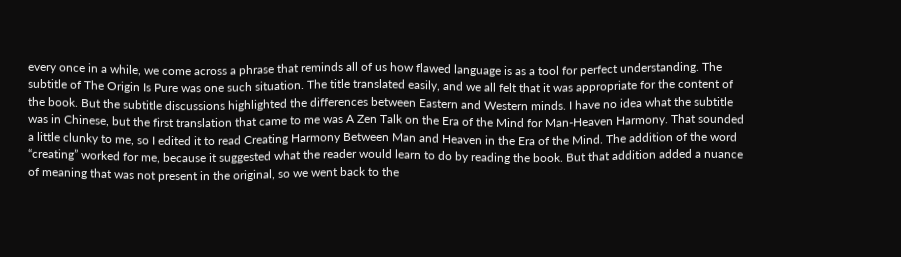every once in a while, we come across a phrase that reminds all of us how flawed language is as a tool for perfect understanding. The subtitle of The Origin Is Pure was one such situation. The title translated easily, and we all felt that it was appropriate for the content of the book. But the subtitle discussions highlighted the differences between Eastern and Western minds. I have no idea what the subtitle was in Chinese, but the first translation that came to me was A Zen Talk on the Era of the Mind for Man-Heaven Harmony. That sounded a little clunky to me, so I edited it to read Creating Harmony Between Man and Heaven in the Era of the Mind. The addition of the word “creating” worked for me, because it suggested what the reader would learn to do by reading the book. But that addition added a nuance of meaning that was not present in the original, so we went back to the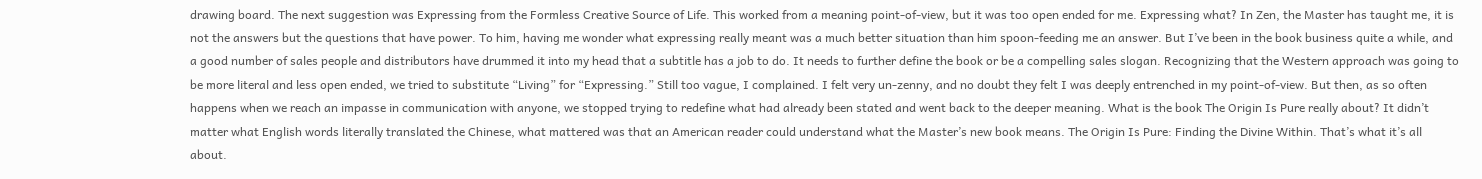drawing board. The next suggestion was Expressing from the Formless Creative Source of Life. This worked from a meaning point-of-view, but it was too open ended for me. Expressing what? In Zen, the Master has taught me, it is not the answers but the questions that have power. To him, having me wonder what expressing really meant was a much better situation than him spoon-feeding me an answer. But I’ve been in the book business quite a while, and a good number of sales people and distributors have drummed it into my head that a subtitle has a job to do. It needs to further define the book or be a compelling sales slogan. Recognizing that the Western approach was going to be more literal and less open ended, we tried to substitute “Living” for “Expressing.” Still too vague, I complained. I felt very un-zenny, and no doubt they felt I was deeply entrenched in my point-of-view. But then, as so often happens when we reach an impasse in communication with anyone, we stopped trying to redefine what had already been stated and went back to the deeper meaning. What is the book The Origin Is Pure really about? It didn’t matter what English words literally translated the Chinese, what mattered was that an American reader could understand what the Master’s new book means. The Origin Is Pure: Finding the Divine Within. That’s what it’s all about.